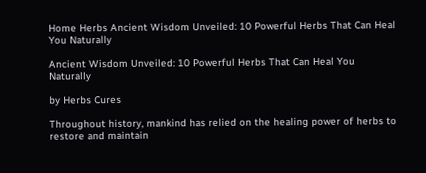Home Herbs Ancient Wisdom Unveiled: 10 Powerful Herbs That Can Heal You Naturally

Ancient Wisdom Unveiled: 10 Powerful Herbs That Can Heal You Naturally

by Herbs Cures

Throughout history, mankind has relied on the healing power of herbs to restore and maintain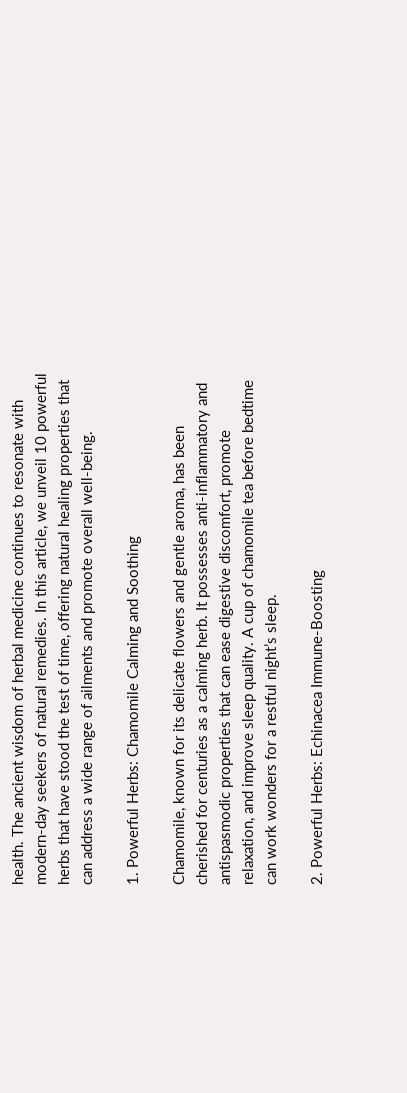health. The ancient wisdom of herbal medicine continues to resonate with modern-day seekers of natural remedies. In this article, we unveil 10 powerful herbs that have stood the test of time, offering natural healing properties that can address a wide range of ailments and promote overall well-being.

1. Powerful Herbs: Chamomile Calming and Soothing

Chamomile, known for its delicate flowers and gentle aroma, has been cherished for centuries as a calming herb. It possesses anti-inflammatory and antispasmodic properties that can ease digestive discomfort, promote relaxation, and improve sleep quality. A cup of chamomile tea before bedtime can work wonders for a restful night’s sleep.

2. Powerful Herbs: Echinacea Immune-Boosting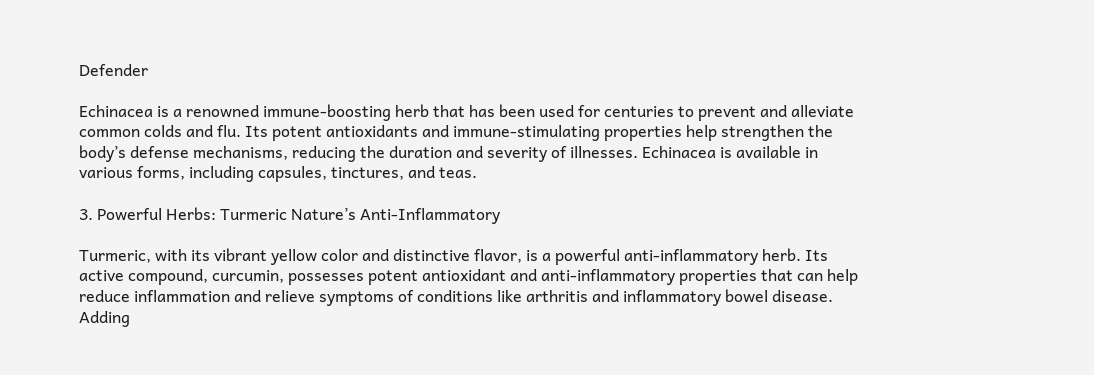Defender

Echinacea is a renowned immune-boosting herb that has been used for centuries to prevent and alleviate common colds and flu. Its potent antioxidants and immune-stimulating properties help strengthen the body’s defense mechanisms, reducing the duration and severity of illnesses. Echinacea is available in various forms, including capsules, tinctures, and teas.

3. Powerful Herbs: Turmeric Nature’s Anti-Inflammatory

Turmeric, with its vibrant yellow color and distinctive flavor, is a powerful anti-inflammatory herb. Its active compound, curcumin, possesses potent antioxidant and anti-inflammatory properties that can help reduce inflammation and relieve symptoms of conditions like arthritis and inflammatory bowel disease. Adding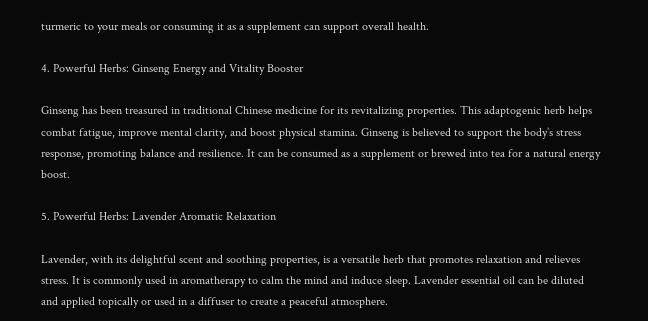turmeric to your meals or consuming it as a supplement can support overall health.

4. Powerful Herbs: Ginseng Energy and Vitality Booster

Ginseng has been treasured in traditional Chinese medicine for its revitalizing properties. This adaptogenic herb helps combat fatigue, improve mental clarity, and boost physical stamina. Ginseng is believed to support the body’s stress response, promoting balance and resilience. It can be consumed as a supplement or brewed into tea for a natural energy boost.

5. Powerful Herbs: Lavender Aromatic Relaxation

Lavender, with its delightful scent and soothing properties, is a versatile herb that promotes relaxation and relieves stress. It is commonly used in aromatherapy to calm the mind and induce sleep. Lavender essential oil can be diluted and applied topically or used in a diffuser to create a peaceful atmosphere.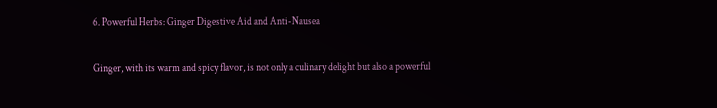6. Powerful Herbs: Ginger Digestive Aid and Anti-Nausea

Ginger, with its warm and spicy flavor, is not only a culinary delight but also a powerful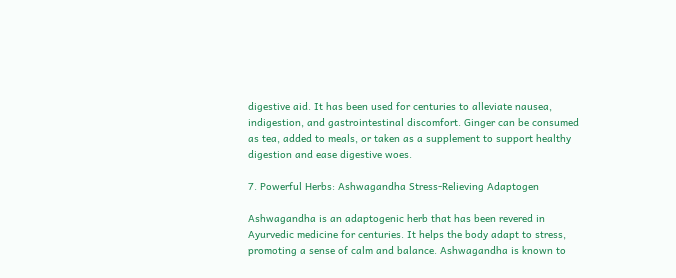digestive aid. It has been used for centuries to alleviate nausea, indigestion, and gastrointestinal discomfort. Ginger can be consumed as tea, added to meals, or taken as a supplement to support healthy digestion and ease digestive woes.

7. Powerful Herbs: Ashwagandha Stress-Relieving Adaptogen

Ashwagandha is an adaptogenic herb that has been revered in Ayurvedic medicine for centuries. It helps the body adapt to stress, promoting a sense of calm and balance. Ashwagandha is known to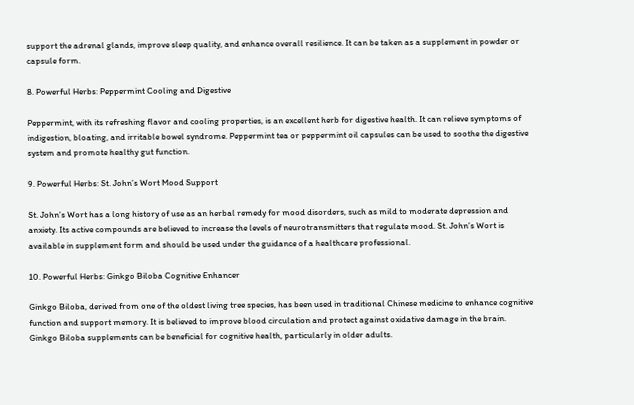support the adrenal glands, improve sleep quality, and enhance overall resilience. It can be taken as a supplement in powder or capsule form.

8. Powerful Herbs: Peppermint Cooling and Digestive

Peppermint, with its refreshing flavor and cooling properties, is an excellent herb for digestive health. It can relieve symptoms of indigestion, bloating, and irritable bowel syndrome. Peppermint tea or peppermint oil capsules can be used to soothe the digestive system and promote healthy gut function.

9. Powerful Herbs: St. John’s Wort Mood Support

St. John’s Wort has a long history of use as an herbal remedy for mood disorders, such as mild to moderate depression and anxiety. Its active compounds are believed to increase the levels of neurotransmitters that regulate mood. St. John’s Wort is available in supplement form and should be used under the guidance of a healthcare professional.

10. Powerful Herbs: Ginkgo Biloba Cognitive Enhancer

Ginkgo Biloba, derived from one of the oldest living tree species, has been used in traditional Chinese medicine to enhance cognitive function and support memory. It is believed to improve blood circulation and protect against oxidative damage in the brain. Ginkgo Biloba supplements can be beneficial for cognitive health, particularly in older adults.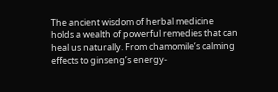The ancient wisdom of herbal medicine holds a wealth of powerful remedies that can heal us naturally. From chamomile’s calming effects to ginseng’s energy-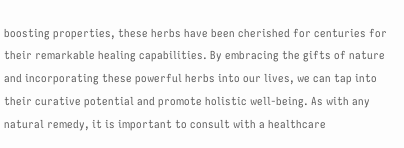boosting properties, these herbs have been cherished for centuries for their remarkable healing capabilities. By embracing the gifts of nature and incorporating these powerful herbs into our lives, we can tap into their curative potential and promote holistic well-being. As with any natural remedy, it is important to consult with a healthcare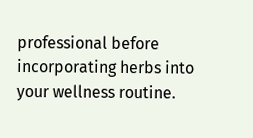professional before incorporating herbs into your wellness routine.